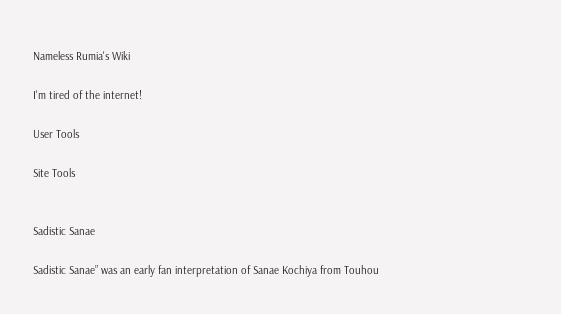Nameless Rumia's Wiki

I'm tired of the internet!

User Tools

Site Tools


Sadistic Sanae

Sadistic Sanae” was an early fan interpretation of Sanae Kochiya from Touhou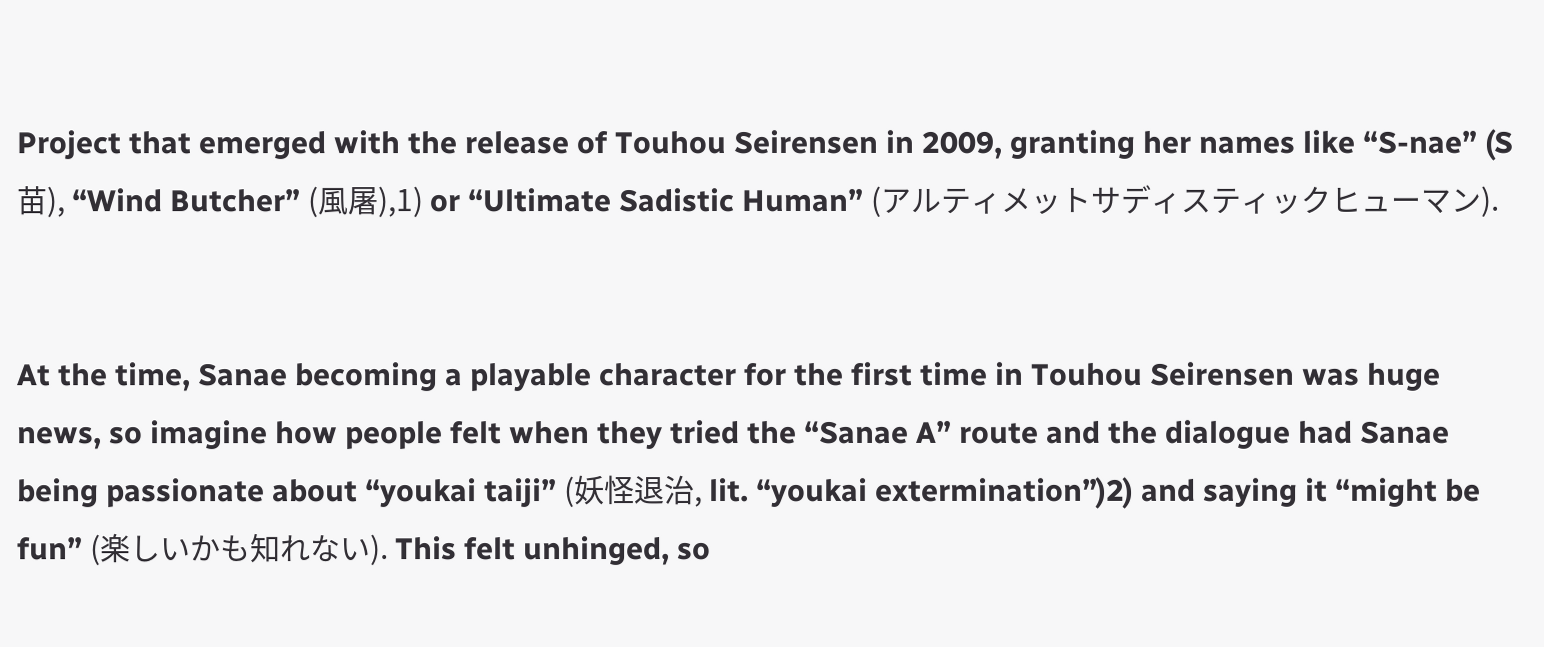Project that emerged with the release of Touhou Seirensen in 2009, granting her names like “S-nae” (S苗), “Wind Butcher” (風屠),1) or “Ultimate Sadistic Human” (アルティメットサディスティックヒューマン).


At the time, Sanae becoming a playable character for the first time in Touhou Seirensen was huge news, so imagine how people felt when they tried the “Sanae A” route and the dialogue had Sanae being passionate about “youkai taiji” (妖怪退治, lit. “youkai extermination”)2) and saying it “might be fun” (楽しいかも知れない). This felt unhinged, so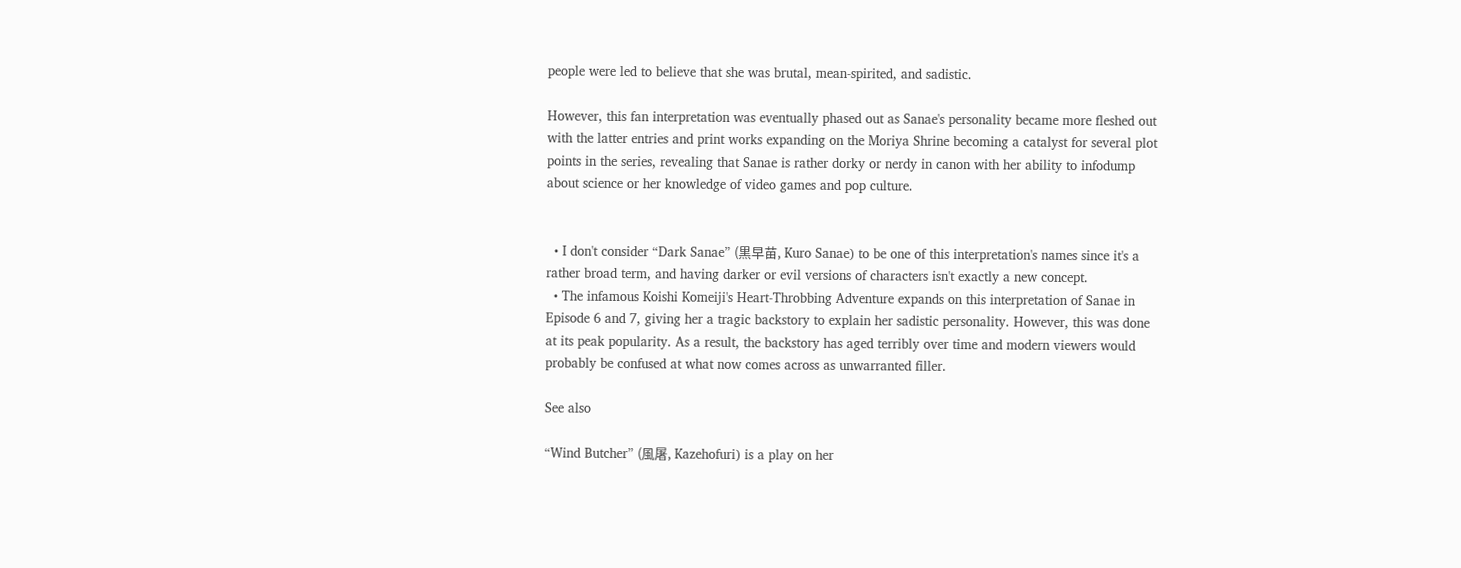people were led to believe that she was brutal, mean-spirited, and sadistic.

However, this fan interpretation was eventually phased out as Sanae's personality became more fleshed out with the latter entries and print works expanding on the Moriya Shrine becoming a catalyst for several plot points in the series, revealing that Sanae is rather dorky or nerdy in canon with her ability to infodump about science or her knowledge of video games and pop culture.


  • I don't consider “Dark Sanae” (黒早苗, Kuro Sanae) to be one of this interpretation's names since it's a rather broad term, and having darker or evil versions of characters isn't exactly a new concept.
  • The infamous Koishi Komeiji's Heart-Throbbing Adventure expands on this interpretation of Sanae in Episode 6 and 7, giving her a tragic backstory to explain her sadistic personality. However, this was done at its peak popularity. As a result, the backstory has aged terribly over time and modern viewers would probably be confused at what now comes across as unwarranted filler.

See also

“Wind Butcher” (風屠, Kazehofuri) is a play on her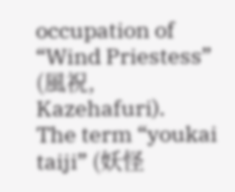occupation of “Wind Priestess” (風祝, Kazehafuri).
The term “youkai taiji” (妖怪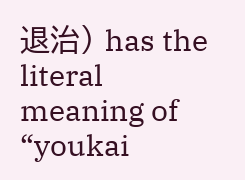退治) has the literal meaning of “youkai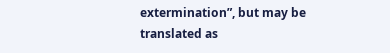extermination”, but may be translated as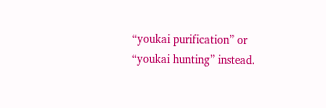“youkai purification” or “youkai hunting” instead.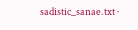sadistic_sanae.txt ·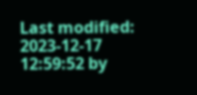Last modified: 2023-12-17 12:59:52 by